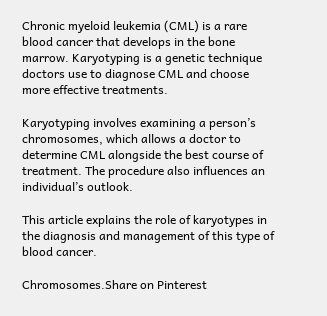Chronic myeloid leukemia (CML) is a rare blood cancer that develops in the bone marrow. Karyotyping is a genetic technique doctors use to diagnose CML and choose more effective treatments.

Karyotyping involves examining a person’s chromosomes, which allows a doctor to determine CML alongside the best course of treatment. The procedure also influences an individual’s outlook.

This article explains the role of karyotypes in the diagnosis and management of this type of blood cancer.

Chromosomes.Share on Pinterest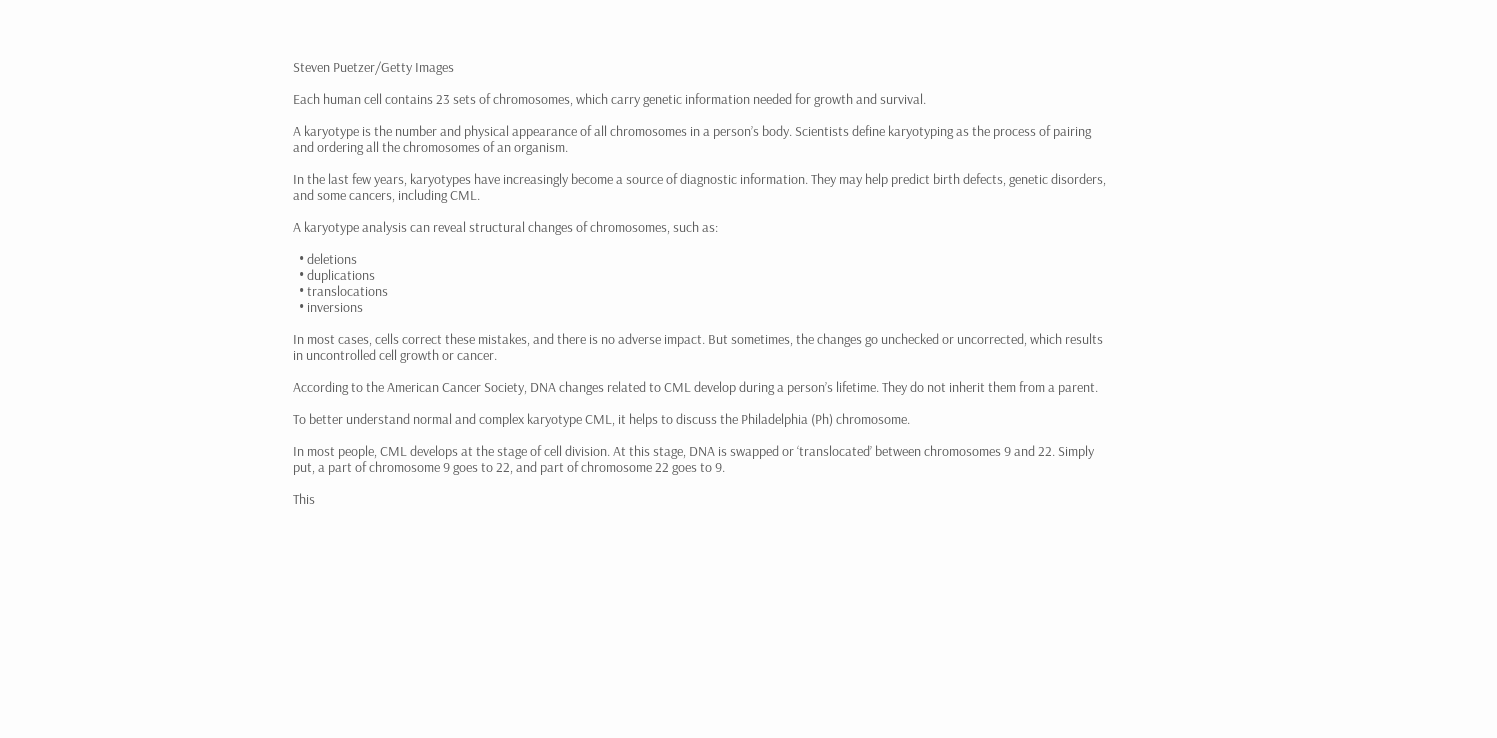Steven Puetzer/Getty Images

Each human cell contains 23 sets of chromosomes, which carry genetic information needed for growth and survival.

A karyotype is the number and physical appearance of all chromosomes in a person’s body. Scientists define karyotyping as the process of pairing and ordering all the chromosomes of an organism.

In the last few years, karyotypes have increasingly become a source of diagnostic information. They may help predict birth defects, genetic disorders, and some cancers, including CML.

A karyotype analysis can reveal structural changes of chromosomes, such as:

  • deletions
  • duplications
  • translocations
  • inversions

In most cases, cells correct these mistakes, and there is no adverse impact. But sometimes, the changes go unchecked or uncorrected, which results in uncontrolled cell growth or cancer.

According to the American Cancer Society, DNA changes related to CML develop during a person’s lifetime. They do not inherit them from a parent.

To better understand normal and complex karyotype CML, it helps to discuss the Philadelphia (Ph) chromosome.

In most people, CML develops at the stage of cell division. At this stage, DNA is swapped or ‘translocated’ between chromosomes 9 and 22. Simply put, a part of chromosome 9 goes to 22, and part of chromosome 22 goes to 9.

This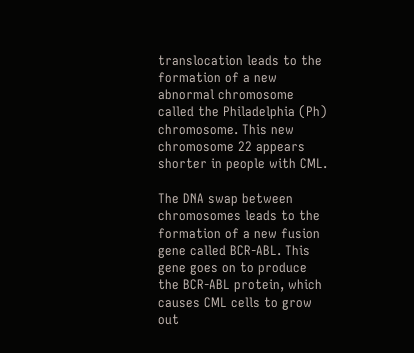translocation leads to the formation of a new abnormal chromosome called the Philadelphia (Ph) chromosome. This new chromosome 22 appears shorter in people with CML.

The DNA swap between chromosomes leads to the formation of a new fusion gene called BCR-ABL. This gene goes on to produce the BCR-ABL protein, which causes CML cells to grow out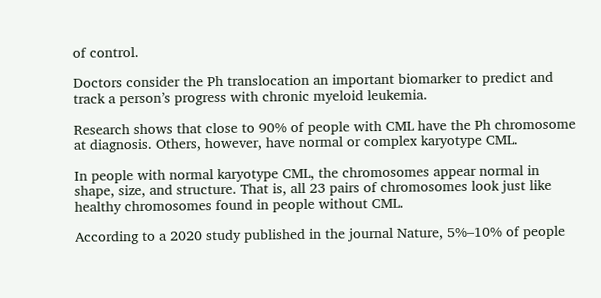of control.

Doctors consider the Ph translocation an important biomarker to predict and track a person’s progress with chronic myeloid leukemia.

Research shows that close to 90% of people with CML have the Ph chromosome at diagnosis. Others, however, have normal or complex karyotype CML.

In people with normal karyotype CML, the chromosomes appear normal in shape, size, and structure. That is, all 23 pairs of chromosomes look just like healthy chromosomes found in people without CML.

According to a 2020 study published in the journal Nature, 5%–10% of people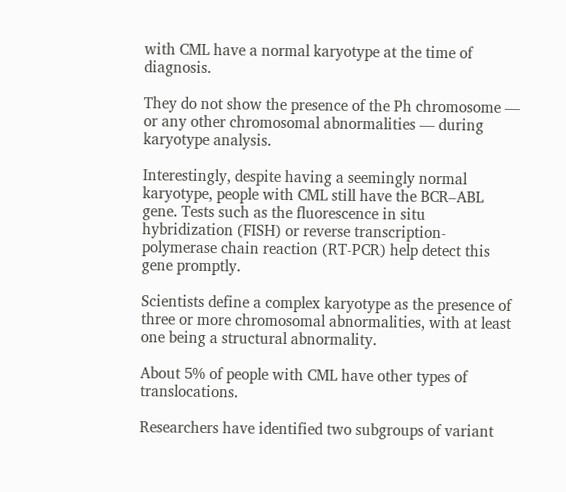with CML have a normal karyotype at the time of diagnosis.

They do not show the presence of the Ph chromosome — or any other chromosomal abnormalities — during karyotype analysis.

Interestingly, despite having a seemingly normal karyotype, people with CML still have the BCR–ABL gene. Tests such as the fluorescence in situ hybridization (FISH) or reverse transcription-polymerase chain reaction (RT-PCR) help detect this gene promptly.

Scientists define a complex karyotype as the presence of three or more chromosomal abnormalities, with at least one being a structural abnormality.

About 5% of people with CML have other types of translocations.

Researchers have identified two subgroups of variant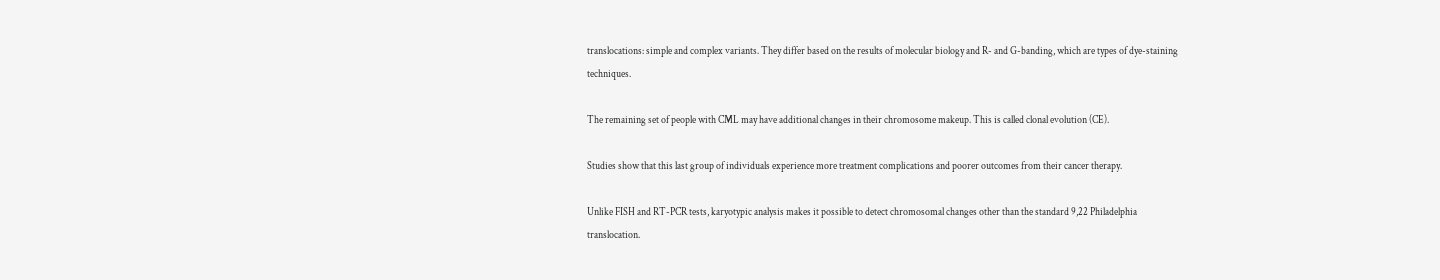translocations: simple and complex variants. They differ based on the results of molecular biology and R- and G-banding, which are types of dye-staining techniques.

The remaining set of people with CML may have additional changes in their chromosome makeup. This is called clonal evolution (CE).

Studies show that this last group of individuals experience more treatment complications and poorer outcomes from their cancer therapy.

Unlike FISH and RT-PCR tests, karyotypic analysis makes it possible to detect chromosomal changes other than the standard 9,22 Philadelphia translocation.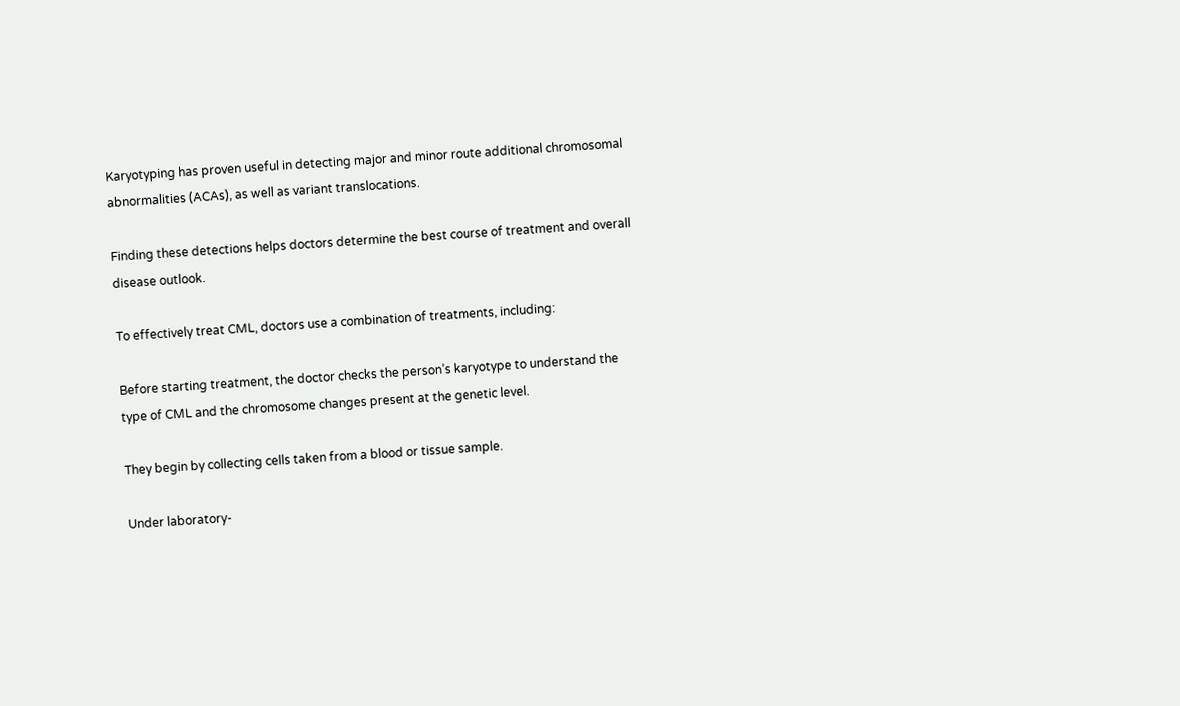Karyotyping has proven useful in detecting major and minor route additional chromosomal abnormalities (ACAs), as well as variant translocations.

Finding these detections helps doctors determine the best course of treatment and overall disease outlook.

To effectively treat CML, doctors use a combination of treatments, including:

Before starting treatment, the doctor checks the person’s karyotype to understand the type of CML and the chromosome changes present at the genetic level.

They begin by collecting cells taken from a blood or tissue sample.

Under laboratory-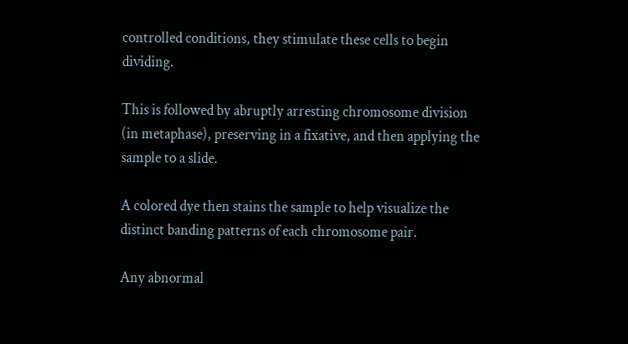controlled conditions, they stimulate these cells to begin dividing.

This is followed by abruptly arresting chromosome division (in metaphase), preserving in a fixative, and then applying the sample to a slide.

A colored dye then stains the sample to help visualize the distinct banding patterns of each chromosome pair.

Any abnormal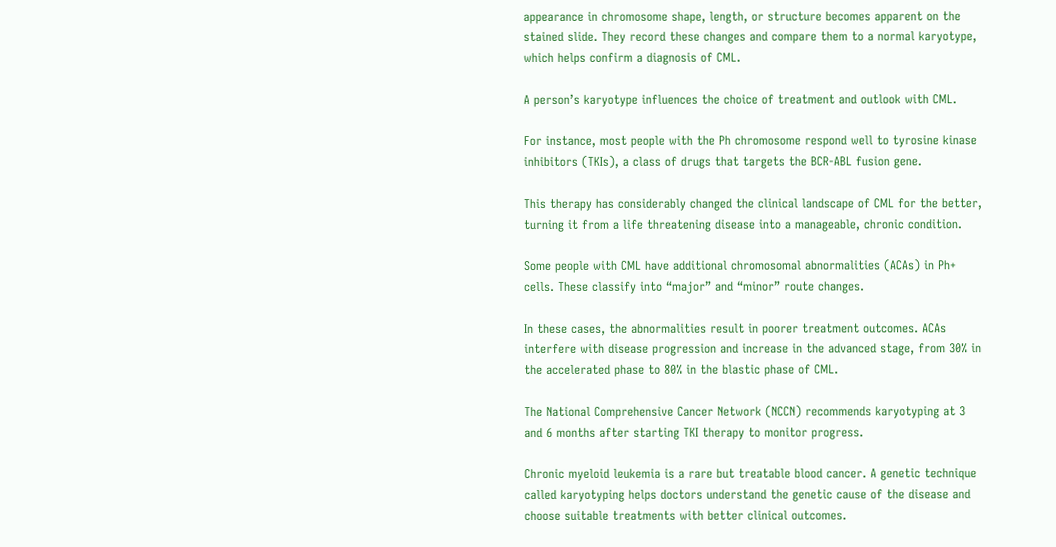appearance in chromosome shape, length, or structure becomes apparent on the stained slide. They record these changes and compare them to a normal karyotype, which helps confirm a diagnosis of CML.

A person’s karyotype influences the choice of treatment and outlook with CML.

For instance, most people with the Ph chromosome respond well to tyrosine kinase inhibitors (TKIs), a class of drugs that targets the BCR-ABL fusion gene.

This therapy has considerably changed the clinical landscape of CML for the better, turning it from a life threatening disease into a manageable, chronic condition.

Some people with CML have additional chromosomal abnormalities (ACAs) in Ph+ cells. These classify into “major” and “minor” route changes.

In these cases, the abnormalities result in poorer treatment outcomes. ACAs interfere with disease progression and increase in the advanced stage, from 30% in the accelerated phase to 80% in the blastic phase of CML.

The National Comprehensive Cancer Network (NCCN) recommends karyotyping at 3 and 6 months after starting TKI therapy to monitor progress.

Chronic myeloid leukemia is a rare but treatable blood cancer. A genetic technique called karyotyping helps doctors understand the genetic cause of the disease and choose suitable treatments with better clinical outcomes.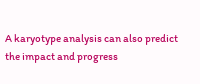A karyotype analysis can also predict the impact and progress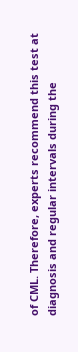of CML. Therefore, experts recommend this test at diagnosis and regular intervals during the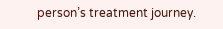person’s treatment journey.